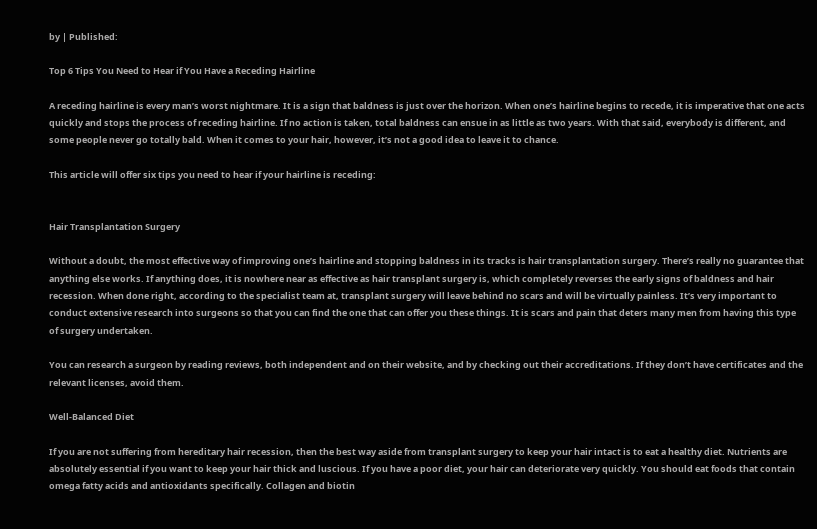by | Published:

Top 6 Tips You Need to Hear if You Have a Receding Hairline

A receding hairline is every man’s worst nightmare. It is a sign that baldness is just over the horizon. When one’s hairline begins to recede, it is imperative that one acts quickly and stops the process of receding hairline. If no action is taken, total baldness can ensue in as little as two years. With that said, everybody is different, and some people never go totally bald. When it comes to your hair, however, it’s not a good idea to leave it to chance.

This article will offer six tips you need to hear if your hairline is receding:


Hair Transplantation Surgery

Without a doubt, the most effective way of improving one’s hairline and stopping baldness in its tracks is hair transplantation surgery. There’s really no guarantee that anything else works. If anything does, it is nowhere near as effective as hair transplant surgery is, which completely reverses the early signs of baldness and hair recession. When done right, according to the specialist team at, transplant surgery will leave behind no scars and will be virtually painless. It’s very important to conduct extensive research into surgeons so that you can find the one that can offer you these things. It is scars and pain that deters many men from having this type of surgery undertaken.

You can research a surgeon by reading reviews, both independent and on their website, and by checking out their accreditations. If they don’t have certificates and the relevant licenses, avoid them.

Well-Balanced Diet

If you are not suffering from hereditary hair recession, then the best way aside from transplant surgery to keep your hair intact is to eat a healthy diet. Nutrients are absolutely essential if you want to keep your hair thick and luscious. If you have a poor diet, your hair can deteriorate very quickly. You should eat foods that contain omega fatty acids and antioxidants specifically. Collagen and biotin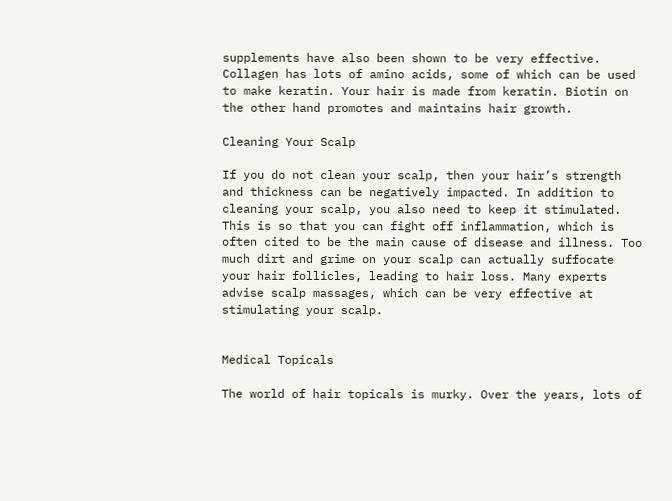supplements have also been shown to be very effective. Collagen has lots of amino acids, some of which can be used to make keratin. Your hair is made from keratin. Biotin on the other hand promotes and maintains hair growth.

Cleaning Your Scalp

If you do not clean your scalp, then your hair’s strength and thickness can be negatively impacted. In addition to cleaning your scalp, you also need to keep it stimulated. This is so that you can fight off inflammation, which is often cited to be the main cause of disease and illness. Too much dirt and grime on your scalp can actually suffocate your hair follicles, leading to hair loss. Many experts advise scalp massages, which can be very effective at stimulating your scalp.


Medical Topicals

The world of hair topicals is murky. Over the years, lots of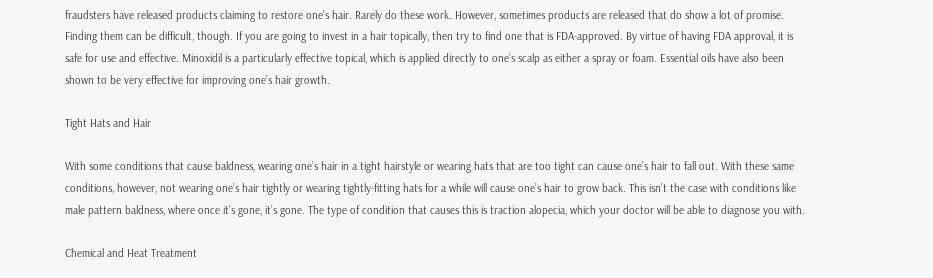fraudsters have released products claiming to restore one’s hair. Rarely do these work. However, sometimes products are released that do show a lot of promise. Finding them can be difficult, though. If you are going to invest in a hair topically, then try to find one that is FDA-approved. By virtue of having FDA approval, it is safe for use and effective. Minoxidil is a particularly effective topical, which is applied directly to one’s scalp as either a spray or foam. Essential oils have also been shown to be very effective for improving one’s hair growth.

Tight Hats and Hair

With some conditions that cause baldness, wearing one’s hair in a tight hairstyle or wearing hats that are too tight can cause one’s hair to fall out. With these same conditions, however, not wearing one’s hair tightly or wearing tightly-fitting hats for a while will cause one’s hair to grow back. This isn’t the case with conditions like male pattern baldness, where once it’s gone, it’s gone. The type of condition that causes this is traction alopecia, which your doctor will be able to diagnose you with.

Chemical and Heat Treatment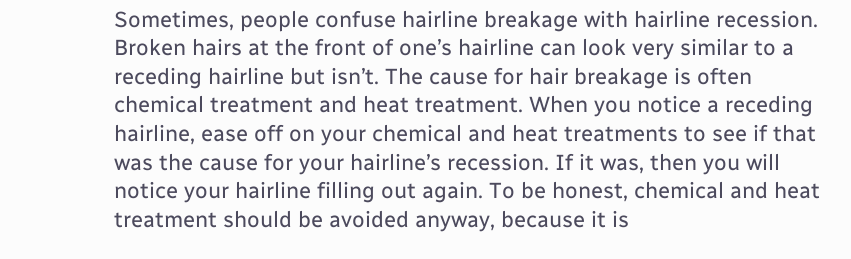Sometimes, people confuse hairline breakage with hairline recession. Broken hairs at the front of one’s hairline can look very similar to a receding hairline but isn’t. The cause for hair breakage is often chemical treatment and heat treatment. When you notice a receding hairline, ease off on your chemical and heat treatments to see if that was the cause for your hairline’s recession. If it was, then you will notice your hairline filling out again. To be honest, chemical and heat treatment should be avoided anyway, because it is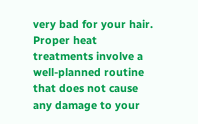very bad for your hair. Proper heat treatments involve a well-planned routine that does not cause any damage to your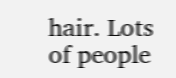hair. Lots of people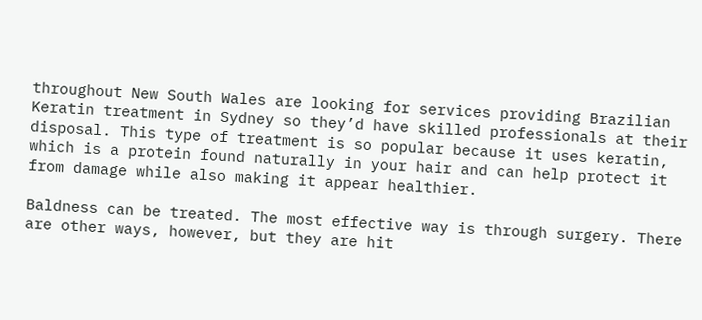throughout New South Wales are looking for services providing Brazilian Keratin treatment in Sydney so they’d have skilled professionals at their disposal. This type of treatment is so popular because it uses keratin, which is a protein found naturally in your hair and can help protect it from damage while also making it appear healthier.

Baldness can be treated. The most effective way is through surgery. There are other ways, however, but they are hit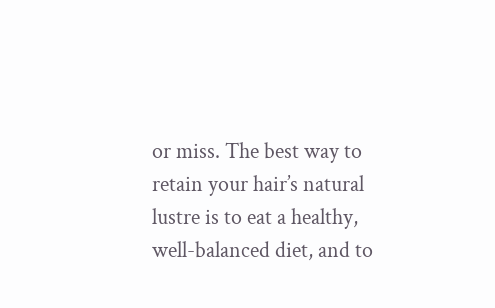or miss. The best way to retain your hair’s natural lustre is to eat a healthy, well-balanced diet, and to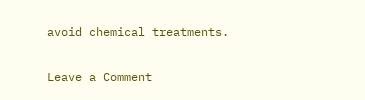avoid chemical treatments.

Leave a Comment